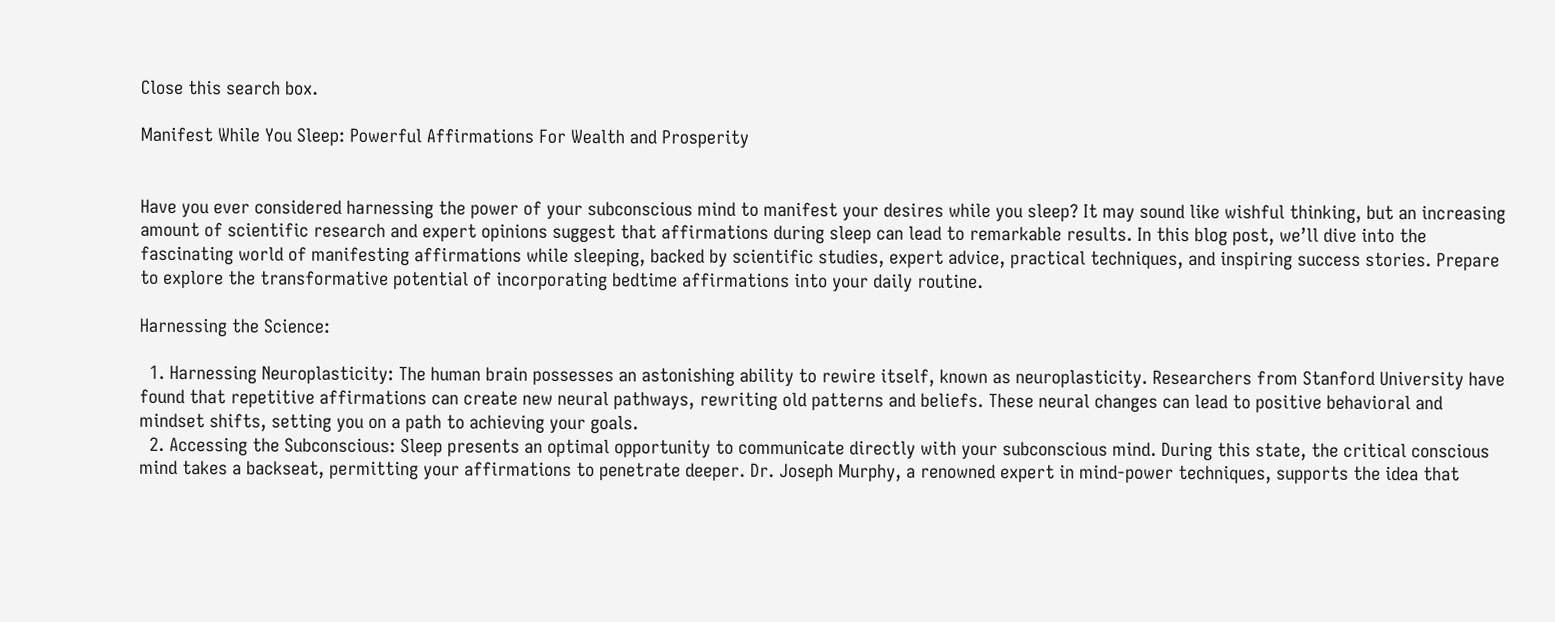Close this search box.

Manifest While You Sleep: Powerful Affirmations For Wealth and Prosperity


Have you ever considered harnessing the power of your subconscious mind to manifest your desires while you sleep? It may sound like wishful thinking, but an increasing amount of scientific research and expert opinions suggest that affirmations during sleep can lead to remarkable results. In this blog post, we’ll dive into the fascinating world of manifesting affirmations while sleeping, backed by scientific studies, expert advice, practical techniques, and inspiring success stories. Prepare to explore the transformative potential of incorporating bedtime affirmations into your daily routine.

Harnessing the Science:

  1. Harnessing Neuroplasticity: The human brain possesses an astonishing ability to rewire itself, known as neuroplasticity. Researchers from Stanford University have found that repetitive affirmations can create new neural pathways, rewriting old patterns and beliefs. These neural changes can lead to positive behavioral and mindset shifts, setting you on a path to achieving your goals.
  2. Accessing the Subconscious: Sleep presents an optimal opportunity to communicate directly with your subconscious mind. During this state, the critical conscious mind takes a backseat, permitting your affirmations to penetrate deeper. Dr. Joseph Murphy, a renowned expert in mind-power techniques, supports the idea that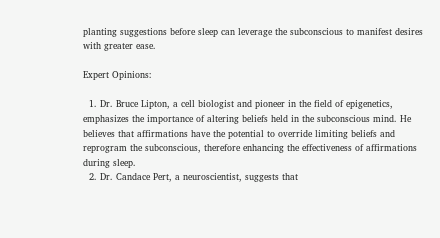planting suggestions before sleep can leverage the subconscious to manifest desires with greater ease.

Expert Opinions:

  1. Dr. Bruce Lipton, a cell biologist and pioneer in the field of epigenetics, emphasizes the importance of altering beliefs held in the subconscious mind. He believes that affirmations have the potential to override limiting beliefs and reprogram the subconscious, therefore enhancing the effectiveness of affirmations during sleep.
  2. Dr. Candace Pert, a neuroscientist, suggests that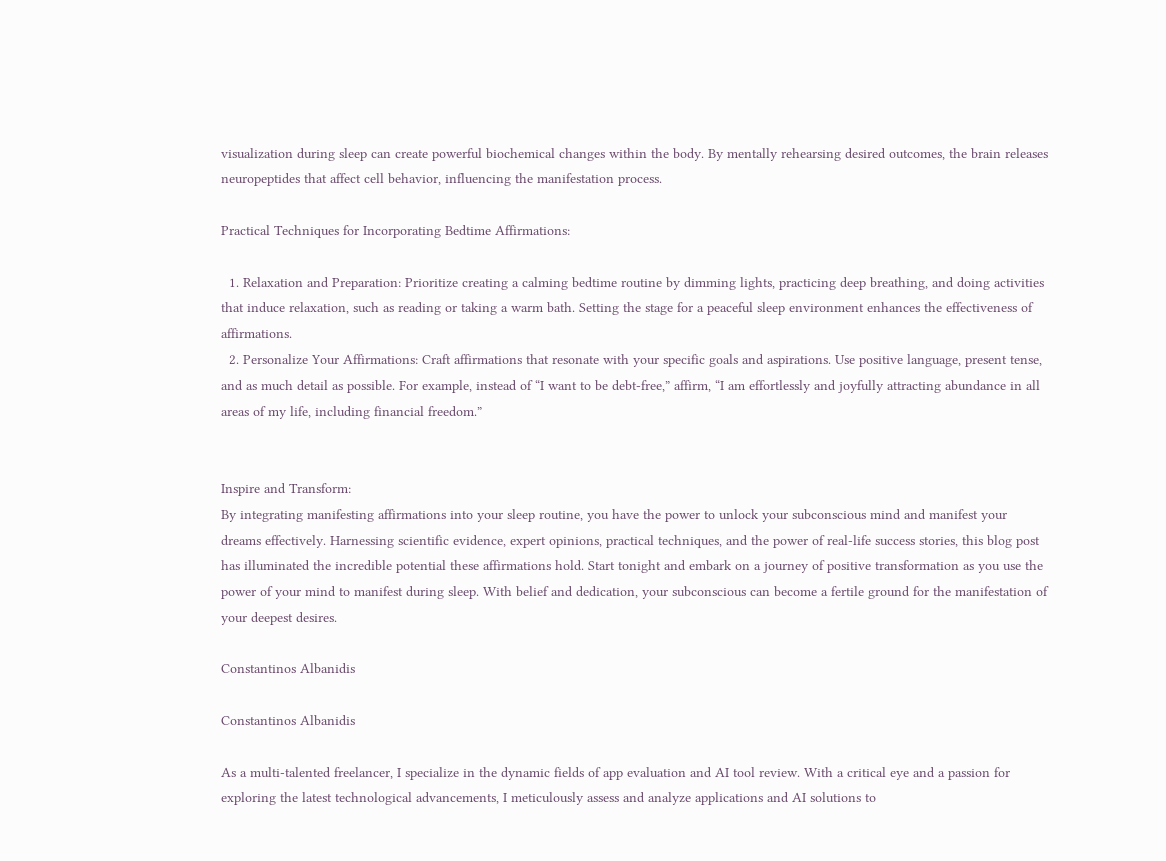visualization during sleep can create powerful biochemical changes within the body. By mentally rehearsing desired outcomes, the brain releases neuropeptides that affect cell behavior, influencing the manifestation process.

Practical Techniques for Incorporating Bedtime Affirmations:

  1. Relaxation and Preparation: Prioritize creating a calming bedtime routine by dimming lights, practicing deep breathing, and doing activities that induce relaxation, such as reading or taking a warm bath. Setting the stage for a peaceful sleep environment enhances the effectiveness of affirmations.
  2. Personalize Your Affirmations: Craft affirmations that resonate with your specific goals and aspirations. Use positive language, present tense, and as much detail as possible. For example, instead of “I want to be debt-free,” affirm, “I am effortlessly and joyfully attracting abundance in all areas of my life, including financial freedom.”


Inspire and Transform:
By integrating manifesting affirmations into your sleep routine, you have the power to unlock your subconscious mind and manifest your dreams effectively. Harnessing scientific evidence, expert opinions, practical techniques, and the power of real-life success stories, this blog post has illuminated the incredible potential these affirmations hold. Start tonight and embark on a journey of positive transformation as you use the power of your mind to manifest during sleep. With belief and dedication, your subconscious can become a fertile ground for the manifestation of your deepest desires.

Constantinos Albanidis

Constantinos Albanidis

As a multi-talented freelancer, I specialize in the dynamic fields of app evaluation and AI tool review. With a critical eye and a passion for exploring the latest technological advancements, I meticulously assess and analyze applications and AI solutions to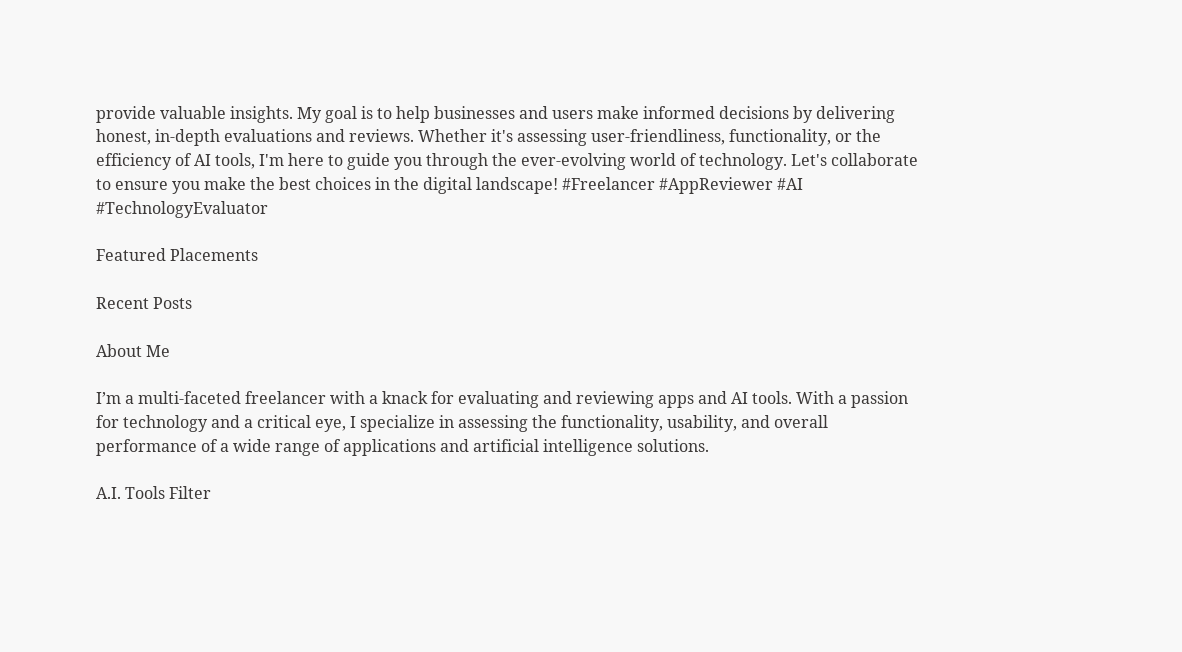provide valuable insights. My goal is to help businesses and users make informed decisions by delivering honest, in-depth evaluations and reviews. Whether it's assessing user-friendliness, functionality, or the efficiency of AI tools, I'm here to guide you through the ever-evolving world of technology. Let's collaborate to ensure you make the best choices in the digital landscape! #Freelancer #AppReviewer #AI #TechnologyEvaluator

Featured Placements

Recent Posts

About Me

I’m a multi-faceted freelancer with a knack for evaluating and reviewing apps and AI tools. With a passion for technology and a critical eye, I specialize in assessing the functionality, usability, and overall performance of a wide range of applications and artificial intelligence solutions.

A.I. Tools Filter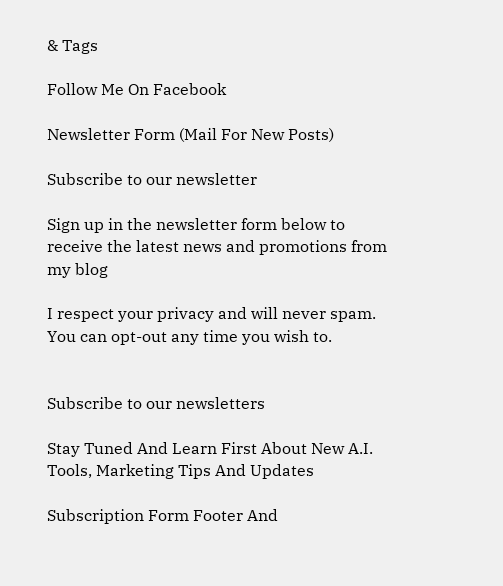& Tags

Follow Me On Facebook

Newsletter Form (Mail For New Posts)

Subscribe to our newsletter

Sign up in the newsletter form below to receive the latest news and promotions from my blog

I respect your privacy and will never spam. You can opt-out any time you wish to.


Subscribe to our newsletters

Stay Tuned And Learn First About New A.I. Tools, Marketing Tips And Updates

Subscription Form Footer And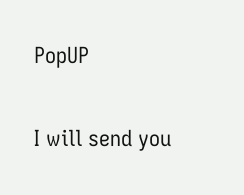PopUP

I will send you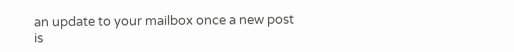an update to your mailbox once a new post is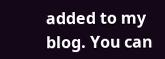added to my blog. You can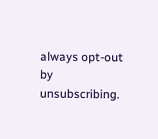always opt-out by unsubscribing.